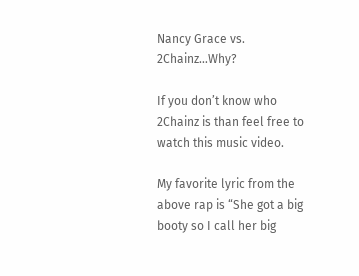Nancy Grace vs. 2Chainz…Why?

If you don’t know who 2Chainz is than feel free to watch this music video.

My favorite lyric from the above rap is “She got a big booty so I call her big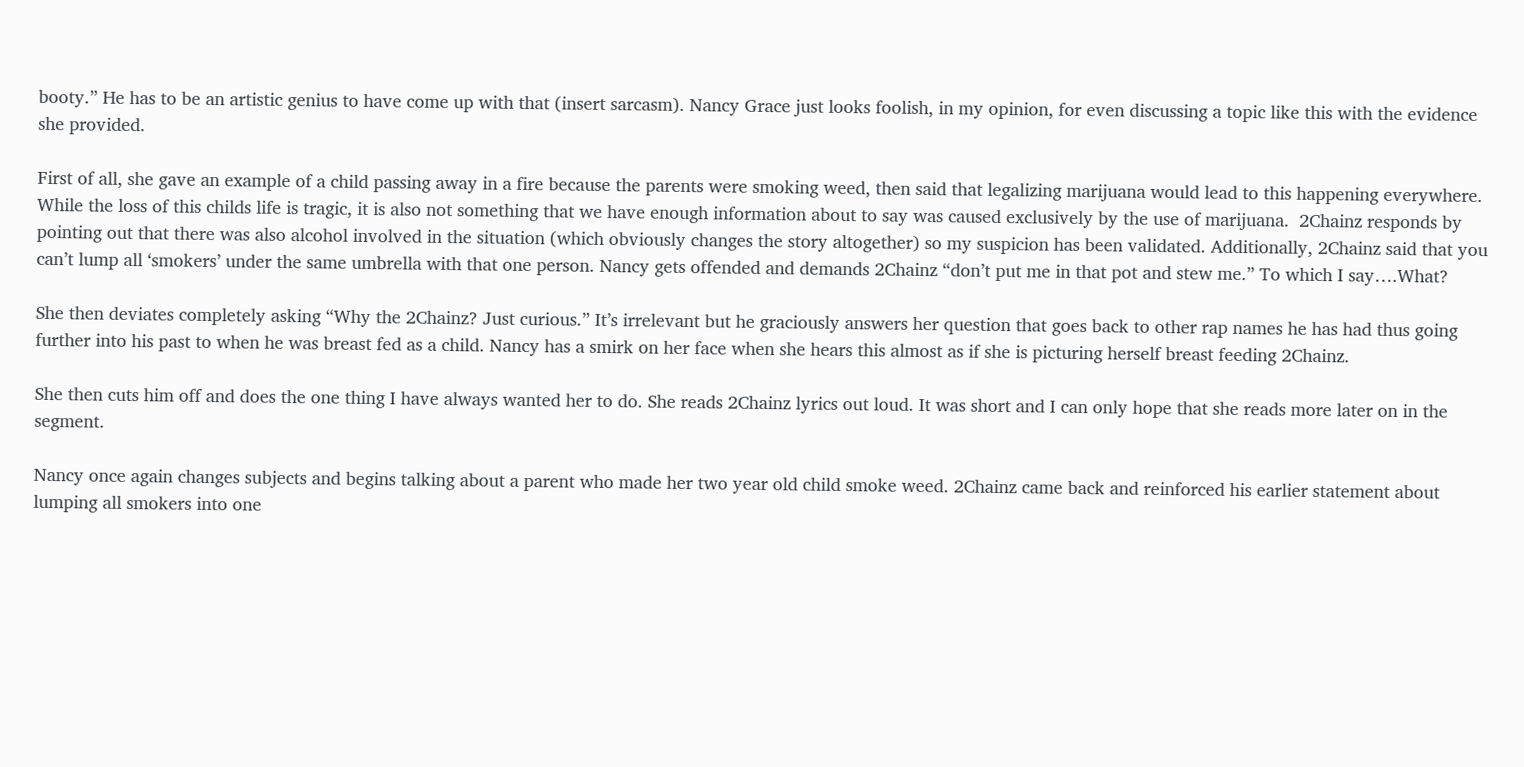booty.” He has to be an artistic genius to have come up with that (insert sarcasm). Nancy Grace just looks foolish, in my opinion, for even discussing a topic like this with the evidence she provided.

First of all, she gave an example of a child passing away in a fire because the parents were smoking weed, then said that legalizing marijuana would lead to this happening everywhere. While the loss of this childs life is tragic, it is also not something that we have enough information about to say was caused exclusively by the use of marijuana.  2Chainz responds by pointing out that there was also alcohol involved in the situation (which obviously changes the story altogether) so my suspicion has been validated. Additionally, 2Chainz said that you can’t lump all ‘smokers’ under the same umbrella with that one person. Nancy gets offended and demands 2Chainz “don’t put me in that pot and stew me.” To which I say….What?

She then deviates completely asking “Why the 2Chainz? Just curious.” It’s irrelevant but he graciously answers her question that goes back to other rap names he has had thus going further into his past to when he was breast fed as a child. Nancy has a smirk on her face when she hears this almost as if she is picturing herself breast feeding 2Chainz.

She then cuts him off and does the one thing I have always wanted her to do. She reads 2Chainz lyrics out loud. It was short and I can only hope that she reads more later on in the segment.

Nancy once again changes subjects and begins talking about a parent who made her two year old child smoke weed. 2Chainz came back and reinforced his earlier statement about lumping all smokers into one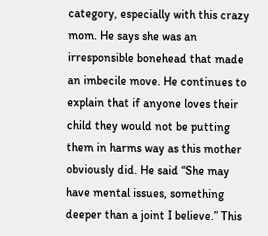category, especially with this crazy mom. He says she was an irresponsible bonehead that made an imbecile move. He continues to explain that if anyone loves their child they would not be putting them in harms way as this mother obviously did. He said “She may have mental issues, something deeper than a joint I believe.” This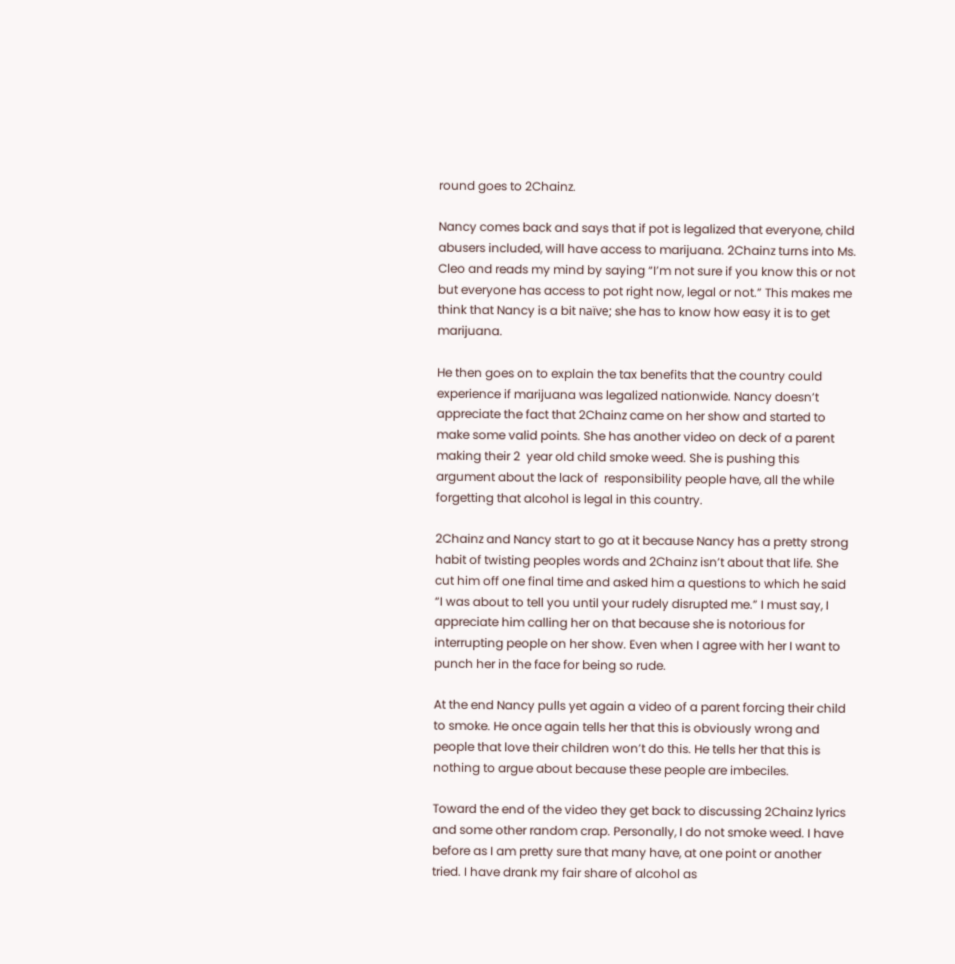round goes to 2Chainz.

Nancy comes back and says that if pot is legalized that everyone, child abusers included, will have access to marijuana. 2Chainz turns into Ms. Cleo and reads my mind by saying “I’m not sure if you know this or not but everyone has access to pot right now, legal or not.” This makes me think that Nancy is a bit naïve; she has to know how easy it is to get marijuana.

He then goes on to explain the tax benefits that the country could experience if marijuana was legalized nationwide. Nancy doesn’t appreciate the fact that 2Chainz came on her show and started to make some valid points. She has another video on deck of a parent making their 2  year old child smoke weed. She is pushing this argument about the lack of  responsibility people have, all the while forgetting that alcohol is legal in this country.

2Chainz and Nancy start to go at it because Nancy has a pretty strong habit of twisting peoples words and 2Chainz isn’t about that life. She cut him off one final time and asked him a questions to which he said “I was about to tell you until your rudely disrupted me.” I must say, I appreciate him calling her on that because she is notorious for interrupting people on her show. Even when I agree with her I want to punch her in the face for being so rude.

At the end Nancy pulls yet again a video of a parent forcing their child to smoke. He once again tells her that this is obviously wrong and people that love their children won’t do this. He tells her that this is nothing to argue about because these people are imbeciles.

Toward the end of the video they get back to discussing 2Chainz lyrics and some other random crap. Personally, I do not smoke weed. I have before as I am pretty sure that many have, at one point or another tried. I have drank my fair share of alcohol as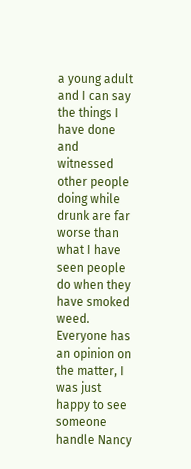a young adult and I can say the things I have done and witnessed other people doing while drunk are far worse than what I have seen people do when they have smoked weed. Everyone has an opinion on the matter, I was just happy to see someone handle Nancy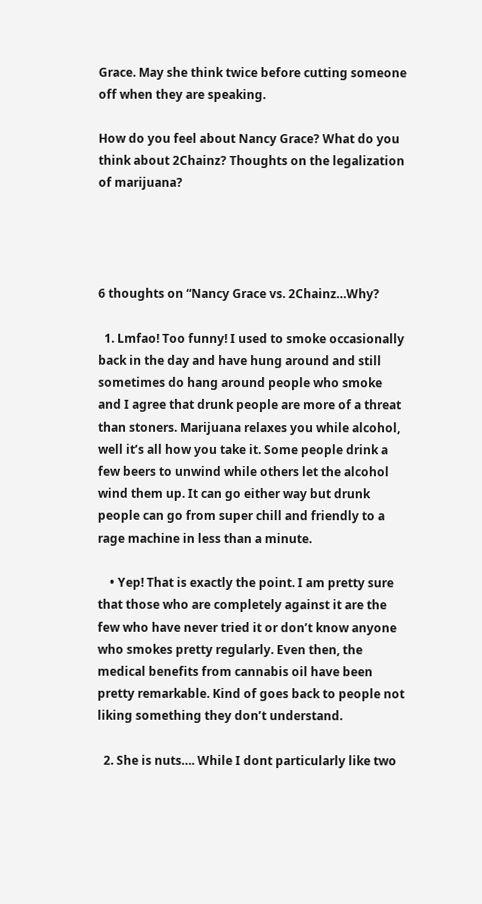Grace. May she think twice before cutting someone off when they are speaking.

How do you feel about Nancy Grace? What do you think about 2Chainz? Thoughts on the legalization of marijuana?




6 thoughts on “Nancy Grace vs. 2Chainz…Why?

  1. Lmfao! Too funny! I used to smoke occasionally back in the day and have hung around and still sometimes do hang around people who smoke and I agree that drunk people are more of a threat than stoners. Marijuana relaxes you while alcohol, well it’s all how you take it. Some people drink a few beers to unwind while others let the alcohol wind them up. It can go either way but drunk people can go from super chill and friendly to a rage machine in less than a minute.

    • Yep! That is exactly the point. I am pretty sure that those who are completely against it are the few who have never tried it or don’t know anyone who smokes pretty regularly. Even then, the medical benefits from cannabis oil have been pretty remarkable. Kind of goes back to people not liking something they don’t understand.

  2. She is nuts…. While I dont particularly like two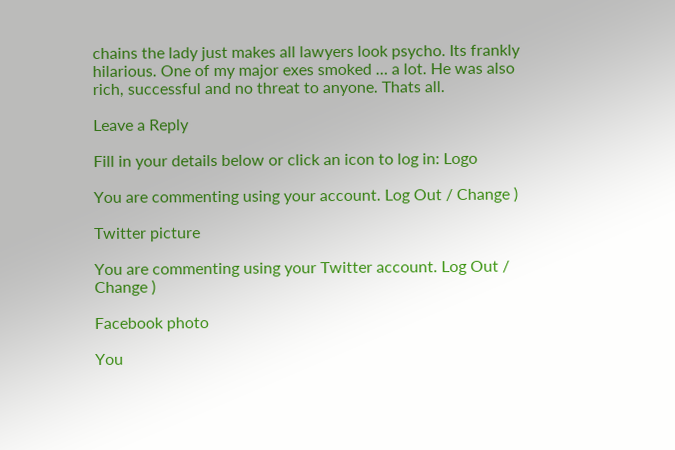chains the lady just makes all lawyers look psycho. Its frankly hilarious. One of my major exes smoked … a lot. He was also rich, successful and no threat to anyone. Thats all.

Leave a Reply

Fill in your details below or click an icon to log in: Logo

You are commenting using your account. Log Out / Change )

Twitter picture

You are commenting using your Twitter account. Log Out / Change )

Facebook photo

You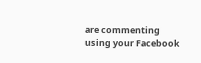are commenting using your Facebook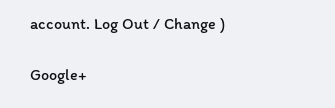account. Log Out / Change )

Google+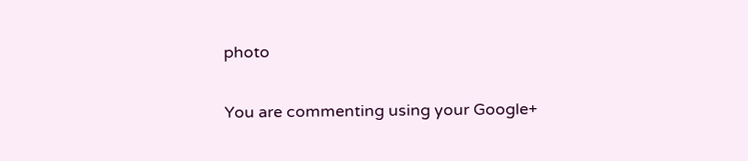photo

You are commenting using your Google+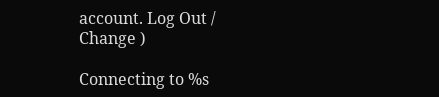account. Log Out / Change )

Connecting to %s